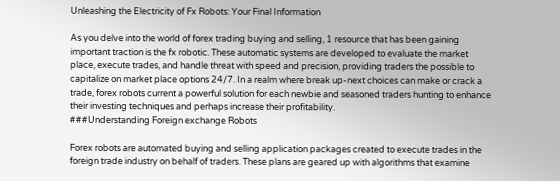Unleashing the Electricity of Fx Robots: Your Final Information

As you delve into the world of forex trading buying and selling, 1 resource that has been gaining important traction is the fx robotic. These automatic systems are developed to evaluate the market place, execute trades, and handle threat with speed and precision, providing traders the possible to capitalize on market place options 24/7. In a realm where break up-next choices can make or crack a trade, forex robots current a powerful solution for each newbie and seasoned traders hunting to enhance their investing techniques and perhaps increase their profitability.
###Understanding Foreign exchange Robots

Forex robots are automated buying and selling application packages created to execute trades in the foreign trade industry on behalf of traders. These plans are geared up with algorithms that examine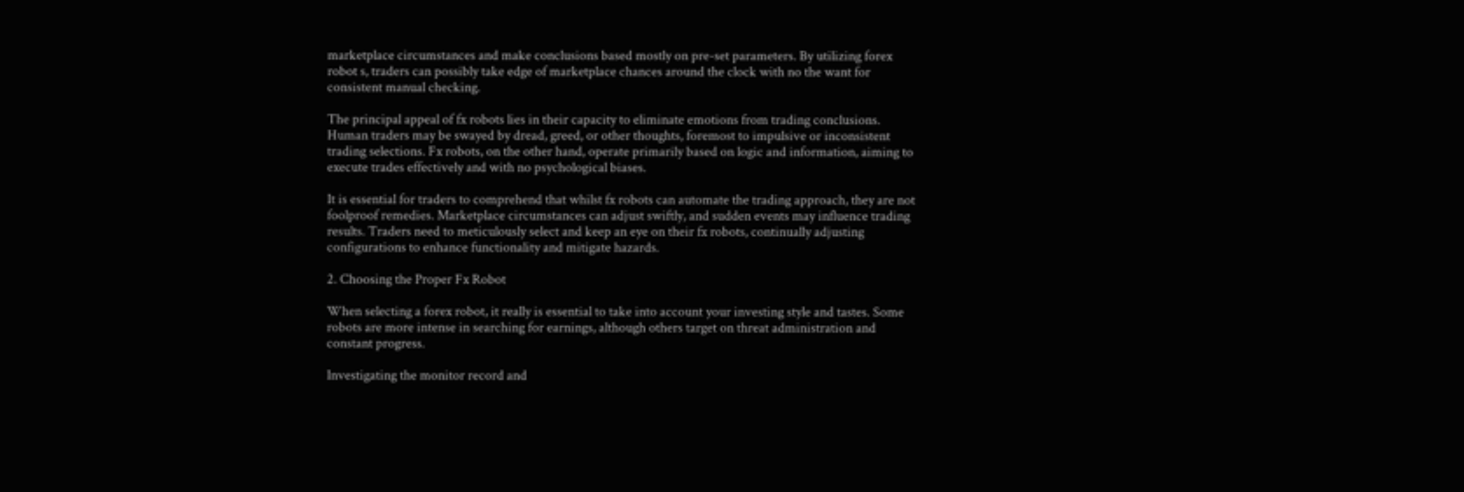marketplace circumstances and make conclusions based mostly on pre-set parameters. By utilizing forex robot s, traders can possibly take edge of marketplace chances around the clock with no the want for consistent manual checking.

The principal appeal of fx robots lies in their capacity to eliminate emotions from trading conclusions. Human traders may be swayed by dread, greed, or other thoughts, foremost to impulsive or inconsistent trading selections. Fx robots, on the other hand, operate primarily based on logic and information, aiming to execute trades effectively and with no psychological biases.

It is essential for traders to comprehend that whilst fx robots can automate the trading approach, they are not foolproof remedies. Marketplace circumstances can adjust swiftly, and sudden events may influence trading results. Traders need to meticulously select and keep an eye on their fx robots, continually adjusting configurations to enhance functionality and mitigate hazards.

2. Choosing the Proper Fx Robot

When selecting a forex robot, it really is essential to take into account your investing style and tastes. Some robots are more intense in searching for earnings, although others target on threat administration and constant progress.

Investigating the monitor record and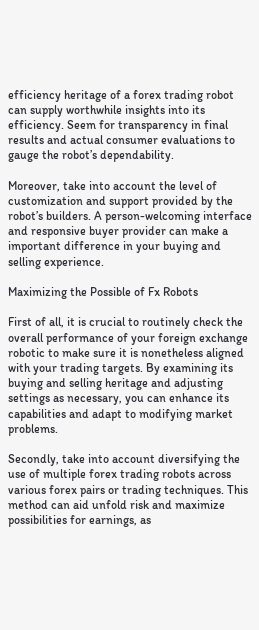efficiency heritage of a forex trading robot can supply worthwhile insights into its efficiency. Seem for transparency in final results and actual consumer evaluations to gauge the robot’s dependability.

Moreover, take into account the level of customization and support provided by the robot’s builders. A person-welcoming interface and responsive buyer provider can make a important difference in your buying and selling experience.

Maximizing the Possible of Fx Robots

First of all, it is crucial to routinely check the overall performance of your foreign exchange robotic to make sure it is nonetheless aligned with your trading targets. By examining its buying and selling heritage and adjusting settings as necessary, you can enhance its capabilities and adapt to modifying market problems.

Secondly, take into account diversifying the use of multiple forex trading robots across various forex pairs or trading techniques. This method can aid unfold risk and maximize possibilities for earnings, as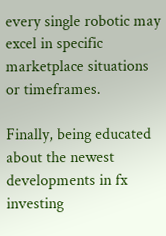every single robotic may excel in specific marketplace situations or timeframes.

Finally, being educated about the newest developments in fx investing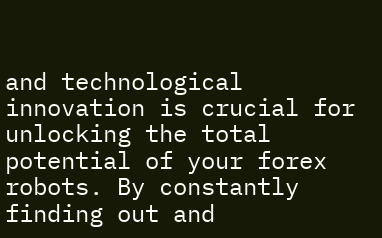and technological innovation is crucial for unlocking the total potential of your forex robots. By constantly finding out and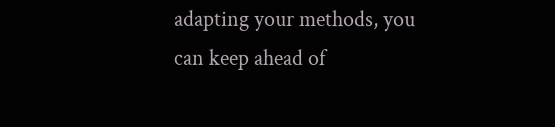adapting your methods, you can keep ahead of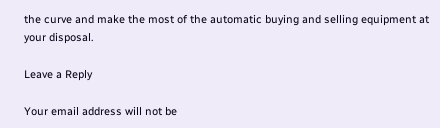the curve and make the most of the automatic buying and selling equipment at your disposal.

Leave a Reply

Your email address will not be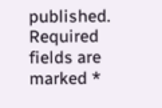published. Required fields are marked *